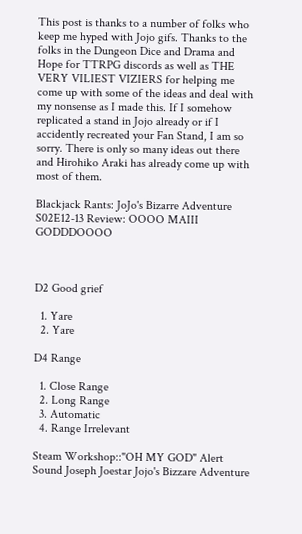This post is thanks to a number of folks who keep me hyped with Jojo gifs. Thanks to the folks in the Dungeon Dice and Drama and Hope for TTRPG discords as well as THE VERY VILIEST VIZIERS for helping me come up with some of the ideas and deal with my nonsense as I made this. If I somehow replicated a stand in Jojo already or if I accidently recreated your Fan Stand, I am so sorry. There is only so many ideas out there and Hirohiko Araki has already come up with most of them.

Blackjack Rants: JoJo's Bizarre Adventure S02E12-13 Review: OOOO MAIII GODDDOOOO



D2 Good grief

  1. Yare
  2. Yare

D4 Range

  1. Close Range
  2. Long Range
  3. Automatic
  4. Range Irrelevant

Steam Workshop::"OH MY GOD" Alert Sound Joseph Joestar Jojo's Bizzare Adventure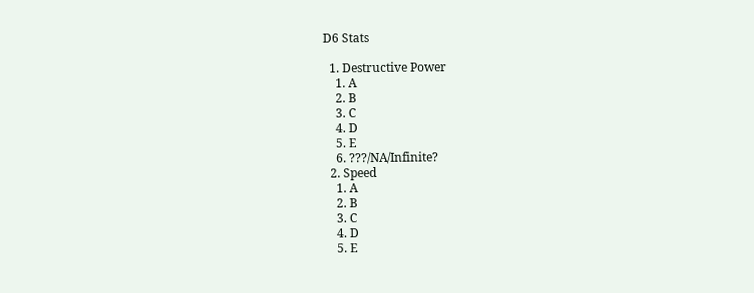D6 Stats

  1. Destructive Power
    1. A
    2. B
    3. C
    4. D
    5. E
    6. ???/NA/Infinite?
  2. Speed
    1. A
    2. B
    3. C
    4. D
    5. E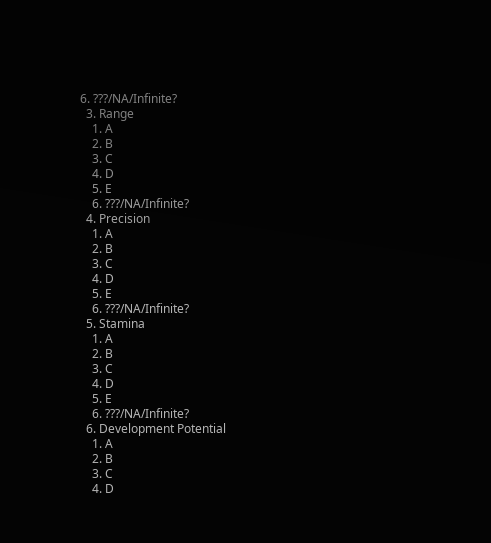6. ???/NA/Infinite?
  3. Range
    1. A
    2. B
    3. C
    4. D
    5. E
    6. ???/NA/Infinite?
  4. Precision
    1. A
    2. B
    3. C
    4. D
    5. E
    6. ???/NA/Infinite?
  5. Stamina
    1. A
    2. B
    3. C
    4. D
    5. E
    6. ???/NA/Infinite?
  6. Development Potential
    1. A
    2. B
    3. C
    4. D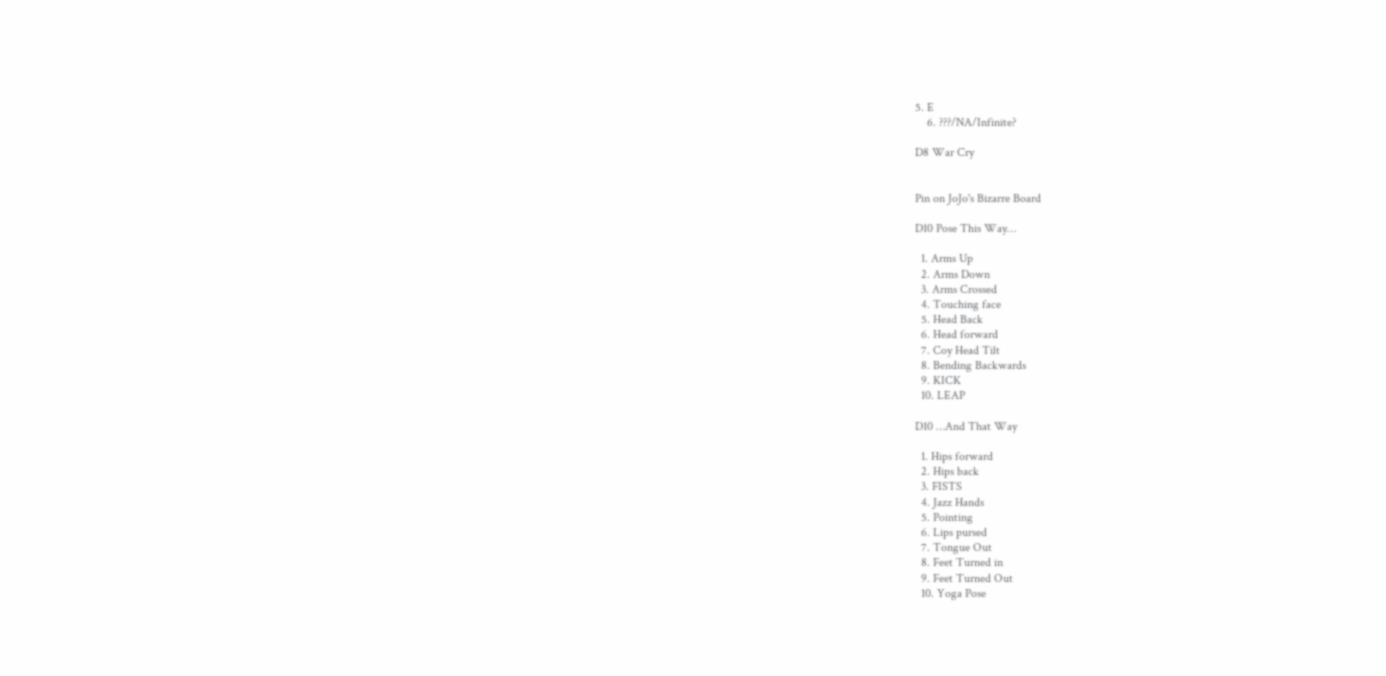5. E
    6. ???/NA/Infinite?

D8 War Cry


Pin on JoJo's Bizarre Board

D10 Pose This Way…

  1. Arms Up
  2. Arms Down
  3. Arms Crossed
  4. Touching face
  5. Head Back
  6. Head forward
  7. Coy Head Tilt
  8. Bending Backwards
  9. KICK
  10. LEAP

D10 …And That Way

  1. Hips forward
  2. Hips back
  3. FISTS
  4. Jazz Hands
  5. Pointing
  6. Lips pursed
  7. Tongue Out
  8. Feet Turned in
  9. Feet Turned Out
  10. Yoga Pose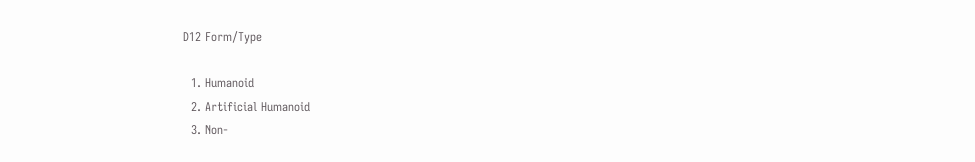D12 Form/Type

  1. Humanoid
  2. Artificial Humanoid
  3. Non-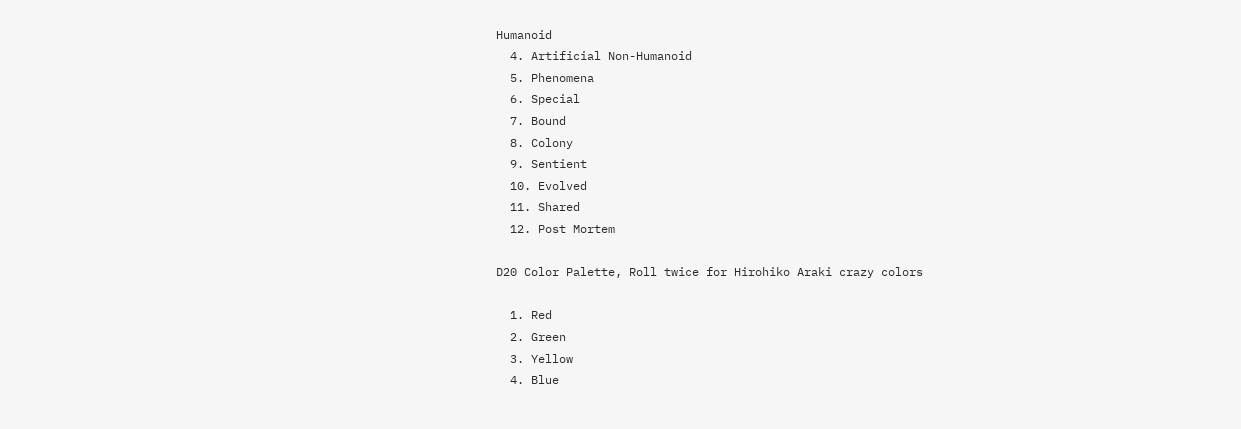Humanoid
  4. Artificial Non-Humanoid
  5. Phenomena
  6. Special
  7. Bound
  8. Colony
  9. Sentient
  10. Evolved
  11. Shared
  12. Post Mortem

D20 Color Palette, Roll twice for Hirohiko Araki crazy colors

  1. Red
  2. Green
  3. Yellow
  4. Blue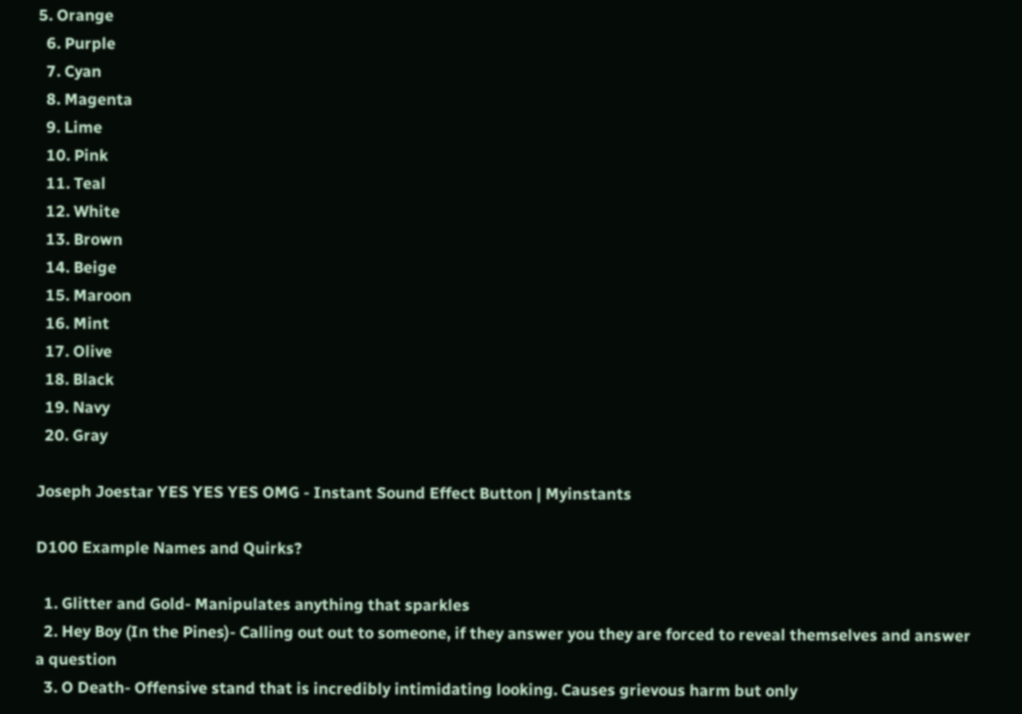5. Orange
  6. Purple
  7. Cyan
  8. Magenta
  9. Lime
  10. Pink
  11. Teal
  12. White
  13. Brown
  14. Beige
  15. Maroon
  16. Mint
  17. Olive
  18. Black
  19. Navy
  20. Gray

Joseph Joestar YES YES YES OMG - Instant Sound Effect Button | Myinstants

D100 Example Names and Quirks?

  1. Glitter and Gold- Manipulates anything that sparkles
  2. Hey Boy (In the Pines)- Calling out out to someone, if they answer you they are forced to reveal themselves and answer a question
  3. O Death- Offensive stand that is incredibly intimidating looking. Causes grievous harm but only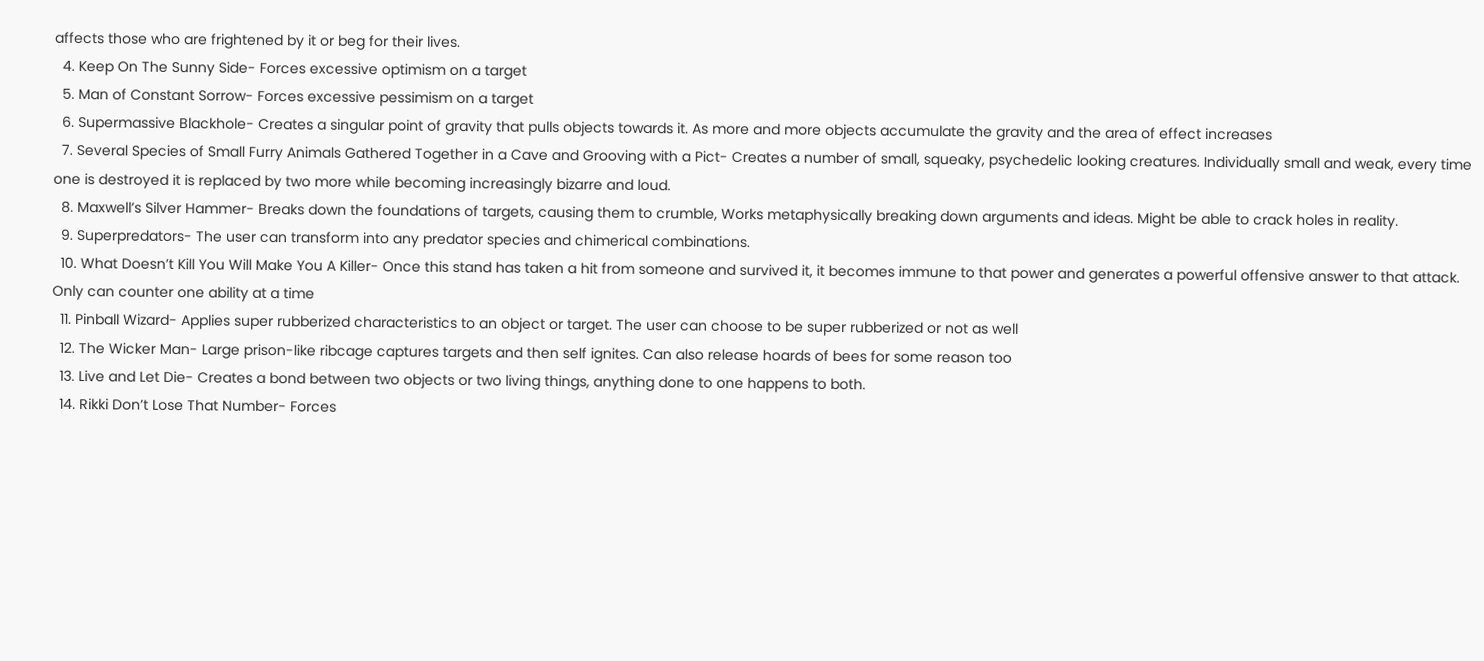affects those who are frightened by it or beg for their lives.
  4. Keep On The Sunny Side- Forces excessive optimism on a target
  5. Man of Constant Sorrow- Forces excessive pessimism on a target
  6. Supermassive Blackhole- Creates a singular point of gravity that pulls objects towards it. As more and more objects accumulate the gravity and the area of effect increases
  7. Several Species of Small Furry Animals Gathered Together in a Cave and Grooving with a Pict- Creates a number of small, squeaky, psychedelic looking creatures. Individually small and weak, every time one is destroyed it is replaced by two more while becoming increasingly bizarre and loud.
  8. Maxwell’s Silver Hammer- Breaks down the foundations of targets, causing them to crumble, Works metaphysically breaking down arguments and ideas. Might be able to crack holes in reality.
  9. Superpredators- The user can transform into any predator species and chimerical combinations.
  10. What Doesn’t Kill You Will Make You A Killer- Once this stand has taken a hit from someone and survived it, it becomes immune to that power and generates a powerful offensive answer to that attack. Only can counter one ability at a time
  11. Pinball Wizard- Applies super rubberized characteristics to an object or target. The user can choose to be super rubberized or not as well
  12. The Wicker Man- Large prison-like ribcage captures targets and then self ignites. Can also release hoards of bees for some reason too
  13. Live and Let Die- Creates a bond between two objects or two living things, anything done to one happens to both.
  14. Rikki Don’t Lose That Number- Forces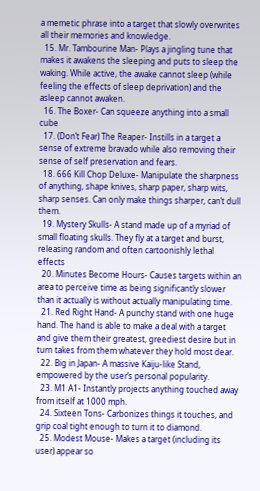a memetic phrase into a target that slowly overwrites all their memories and knowledge.
  15. Mr. Tambourine Man- Plays a jingling tune that makes it awakens the sleeping and puts to sleep the waking. While active, the awake cannot sleep (while feeling the effects of sleep deprivation) and the asleep cannot awaken.
  16. The Boxer- Can squeeze anything into a small cube
  17. (Don’t Fear) The Reaper- Instills in a target a sense of extreme bravado while also removing their sense of self preservation and fears.
  18. 666 Kill Chop Deluxe- Manipulate the sharpness of anything, shape knives, sharp paper, sharp wits, sharp senses. Can only make things sharper, can’t dull them.
  19. Mystery Skulls- A stand made up of a myriad of small floating skulls. They fly at a target and burst, releasing random and often cartoonishly lethal effects
  20. Minutes Become Hours- Causes targets within an area to perceive time as being significantly slower than it actually is without actually manipulating time.
  21. Red Right Hand- A punchy stand with one huge hand. The hand is able to make a deal with a target and give them their greatest, greediest desire but in turn takes from them whatever they hold most dear.
  22. Big in Japan- A massive Kaiju-like Stand, empowered by the user’s personal popularity.
  23. M1 A1- Instantly projects anything touched away from itself at 1000 mph.
  24. Sixteen Tons- Carbonizes things it touches, and grip coal tight enough to turn it to diamond.
  25. Modest Mouse- Makes a target (including its user) appear so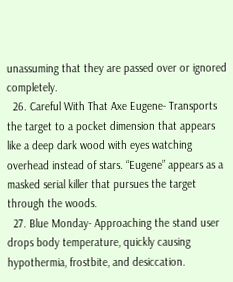unassuming that they are passed over or ignored completely.
  26. Careful With That Axe Eugene- Transports the target to a pocket dimension that appears like a deep dark wood with eyes watching overhead instead of stars. “Eugene” appears as a masked serial killer that pursues the target through the woods.
  27. Blue Monday- Approaching the stand user drops body temperature, quickly causing hypothermia, frostbite, and desiccation.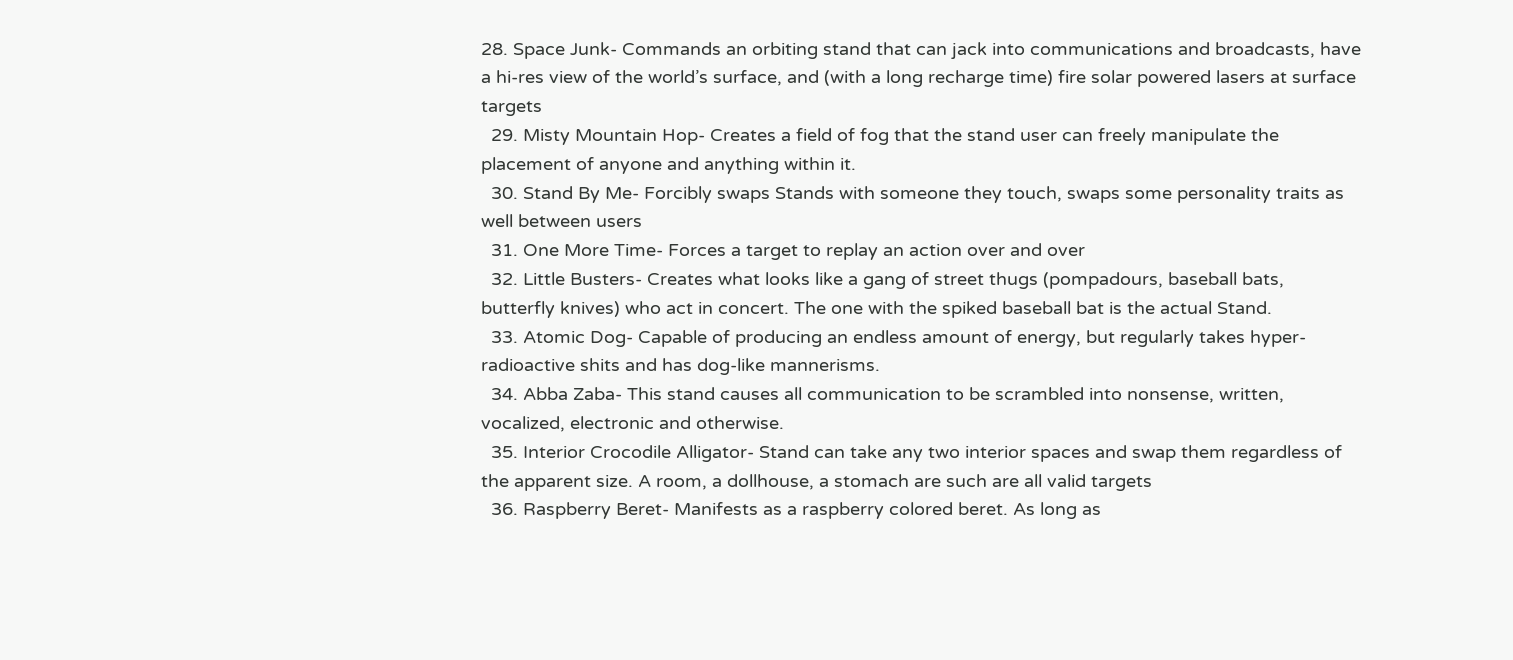28. Space Junk- Commands an orbiting stand that can jack into communications and broadcasts, have a hi-res view of the world’s surface, and (with a long recharge time) fire solar powered lasers at surface targets
  29. Misty Mountain Hop- Creates a field of fog that the stand user can freely manipulate the placement of anyone and anything within it.
  30. Stand By Me- Forcibly swaps Stands with someone they touch, swaps some personality traits as well between users
  31. One More Time- Forces a target to replay an action over and over
  32. Little Busters- Creates what looks like a gang of street thugs (pompadours, baseball bats, butterfly knives) who act in concert. The one with the spiked baseball bat is the actual Stand.
  33. Atomic Dog- Capable of producing an endless amount of energy, but regularly takes hyper-radioactive shits and has dog-like mannerisms.
  34. Abba Zaba- This stand causes all communication to be scrambled into nonsense, written, vocalized, electronic and otherwise.
  35. Interior Crocodile Alligator- Stand can take any two interior spaces and swap them regardless of the apparent size. A room, a dollhouse, a stomach are such are all valid targets
  36. Raspberry Beret- Manifests as a raspberry colored beret. As long as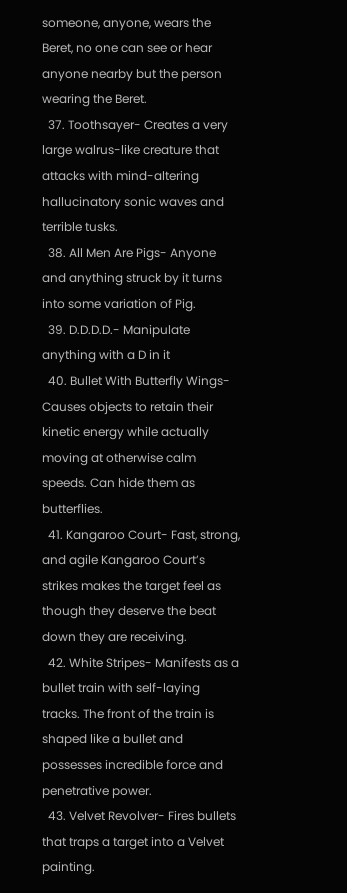someone, anyone, wears the Beret, no one can see or hear anyone nearby but the person wearing the Beret.
  37. Toothsayer- Creates a very large walrus-like creature that attacks with mind-altering hallucinatory sonic waves and terrible tusks.
  38. All Men Are Pigs- Anyone and anything struck by it turns into some variation of Pig.
  39. D.D.D.D.- Manipulate anything with a D in it
  40. Bullet With Butterfly Wings- Causes objects to retain their kinetic energy while actually moving at otherwise calm speeds. Can hide them as butterflies.
  41. Kangaroo Court- Fast, strong, and agile Kangaroo Court’s strikes makes the target feel as though they deserve the beat down they are receiving.
  42. White Stripes- Manifests as a bullet train with self-laying tracks. The front of the train is shaped like a bullet and possesses incredible force and penetrative power.
  43. Velvet Revolver- Fires bullets that traps a target into a Velvet painting.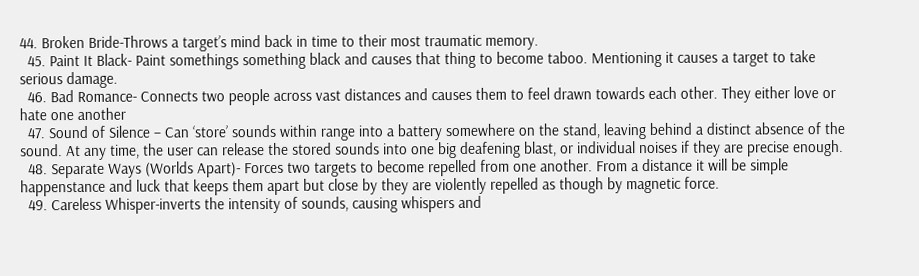44. Broken Bride-Throws a target’s mind back in time to their most traumatic memory.
  45. Paint It Black- Paint somethings something black and causes that thing to become taboo. Mentioning it causes a target to take serious damage.
  46. Bad Romance- Connects two people across vast distances and causes them to feel drawn towards each other. They either love or hate one another
  47. Sound of Silence – Can ‘store’ sounds within range into a battery somewhere on the stand, leaving behind a distinct absence of the sound. At any time, the user can release the stored sounds into one big deafening blast, or individual noises if they are precise enough.
  48. Separate Ways (Worlds Apart)- Forces two targets to become repelled from one another. From a distance it will be simple happenstance and luck that keeps them apart but close by they are violently repelled as though by magnetic force.
  49. Careless Whisper-inverts the intensity of sounds, causing whispers and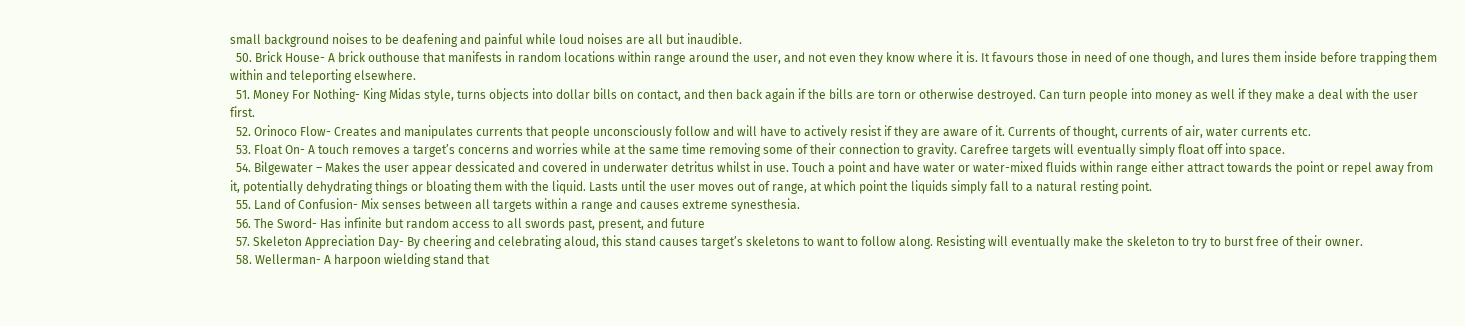small background noises to be deafening and painful while loud noises are all but inaudible.
  50. Brick House- A brick outhouse that manifests in random locations within range around the user, and not even they know where it is. It favours those in need of one though, and lures them inside before trapping them within and teleporting elsewhere.
  51. Money For Nothing- King Midas style, turns objects into dollar bills on contact, and then back again if the bills are torn or otherwise destroyed. Can turn people into money as well if they make a deal with the user first.
  52. Orinoco Flow- Creates and manipulates currents that people unconsciously follow and will have to actively resist if they are aware of it. Currents of thought, currents of air, water currents etc.
  53. Float On- A touch removes a target’s concerns and worries while at the same time removing some of their connection to gravity. Carefree targets will eventually simply float off into space.
  54. Bilgewater – Makes the user appear dessicated and covered in underwater detritus whilst in use. Touch a point and have water or water-mixed fluids within range either attract towards the point or repel away from it, potentially dehydrating things or bloating them with the liquid. Lasts until the user moves out of range, at which point the liquids simply fall to a natural resting point.
  55. Land of Confusion- Mix senses between all targets within a range and causes extreme synesthesia.
  56. The Sword- Has infinite but random access to all swords past, present, and future
  57. Skeleton Appreciation Day- By cheering and celebrating aloud, this stand causes target’s skeletons to want to follow along. Resisting will eventually make the skeleton to try to burst free of their owner.
  58. Wellerman- A harpoon wielding stand that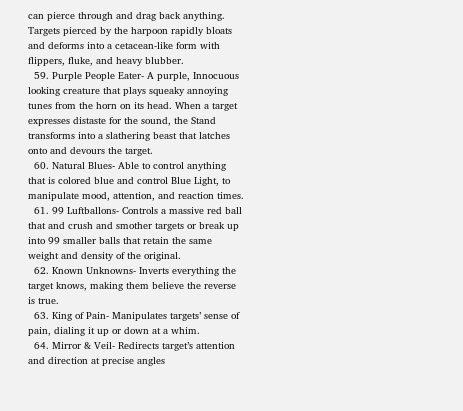can pierce through and drag back anything. Targets pierced by the harpoon rapidly bloats and deforms into a cetacean-like form with flippers, fluke, and heavy blubber.
  59. Purple People Eater- A purple, Innocuous looking creature that plays squeaky annoying tunes from the horn on its head. When a target expresses distaste for the sound, the Stand transforms into a slathering beast that latches onto and devours the target.
  60. Natural Blues- Able to control anything that is colored blue and control Blue Light, to manipulate mood, attention, and reaction times.
  61. 99 Luftballons- Controls a massive red ball that and crush and smother targets or break up into 99 smaller balls that retain the same weight and density of the original.
  62. Known Unknowns- Inverts everything the target knows, making them believe the reverse is true.
  63. King of Pain- Manipulates targets’ sense of pain, dialing it up or down at a whim.
  64. Mirror & Veil- Redirects target’s attention and direction at precise angles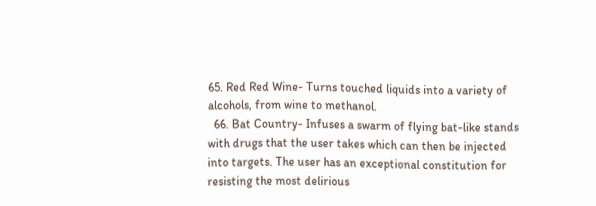65. Red Red Wine- Turns touched liquids into a variety of alcohols, from wine to methanol.
  66. Bat Country- Infuses a swarm of flying bat-like stands with drugs that the user takes which can then be injected into targets. The user has an exceptional constitution for resisting the most delirious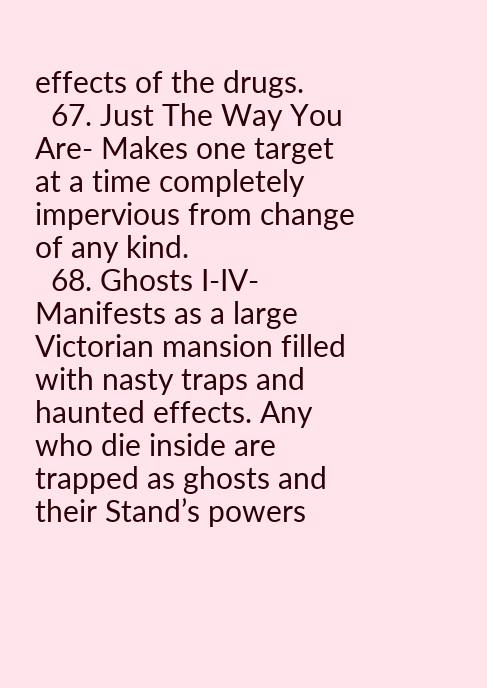effects of the drugs.
  67. Just The Way You Are- Makes one target at a time completely impervious from change of any kind.
  68. Ghosts I-IV- Manifests as a large Victorian mansion filled with nasty traps and haunted effects. Any who die inside are trapped as ghosts and their Stand’s powers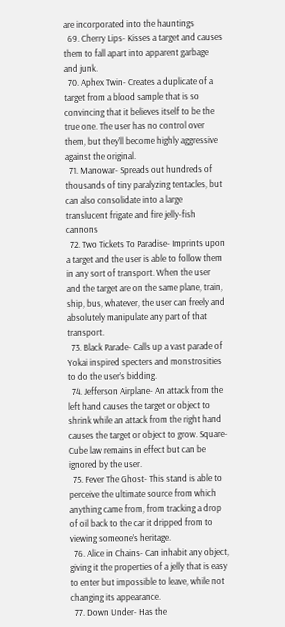are incorporated into the hauntings
  69. Cherry Lips- Kisses a target and causes them to fall apart into apparent garbage and junk.
  70. Aphex Twin- Creates a duplicate of a target from a blood sample that is so convincing that it believes itself to be the true one. The user has no control over them, but they’ll become highly aggressive against the original.
  71. Manowar- Spreads out hundreds of thousands of tiny paralyzing tentacles, but can also consolidate into a large translucent frigate and fire jelly-fish cannons
  72. Two Tickets To Paradise- Imprints upon a target and the user is able to follow them in any sort of transport. When the user and the target are on the same plane, train, ship, bus, whatever, the user can freely and absolutely manipulate any part of that transport.
  73. Black Parade- Calls up a vast parade of Yokai inspired specters and monstrosities to do the user’s bidding.
  74. Jefferson Airplane- An attack from the left hand causes the target or object to shrink while an attack from the right hand causes the target or object to grow. Square-Cube law remains in effect but can be ignored by the user.
  75. Fever The Ghost- This stand is able to perceive the ultimate source from which anything came from, from tracking a drop of oil back to the car it dripped from to viewing someone’s heritage.
  76. Alice in Chains- Can inhabit any object, giving it the properties of a jelly that is easy to enter but impossible to leave, while not changing its appearance.
  77. Down Under- Has the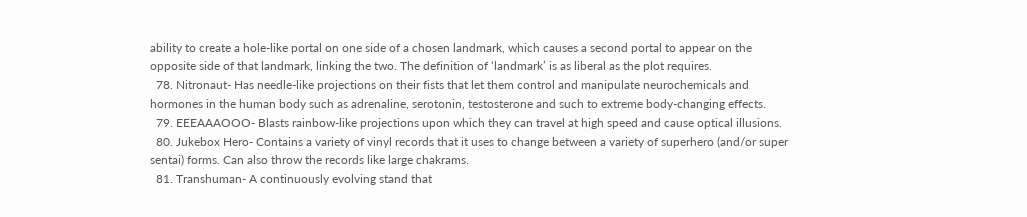ability to create a hole-like portal on one side of a chosen landmark, which causes a second portal to appear on the opposite side of that landmark, linking the two. The definition of ‘landmark’ is as liberal as the plot requires.
  78. Nitronaut- Has needle-like projections on their fists that let them control and manipulate neurochemicals and hormones in the human body such as adrenaline, serotonin, testosterone and such to extreme body-changing effects.
  79. EEEAAAOOO- Blasts rainbow-like projections upon which they can travel at high speed and cause optical illusions.
  80. Jukebox Hero- Contains a variety of vinyl records that it uses to change between a variety of superhero (and/or super sentai) forms. Can also throw the records like large chakrams.
  81. Transhuman- A continuously evolving stand that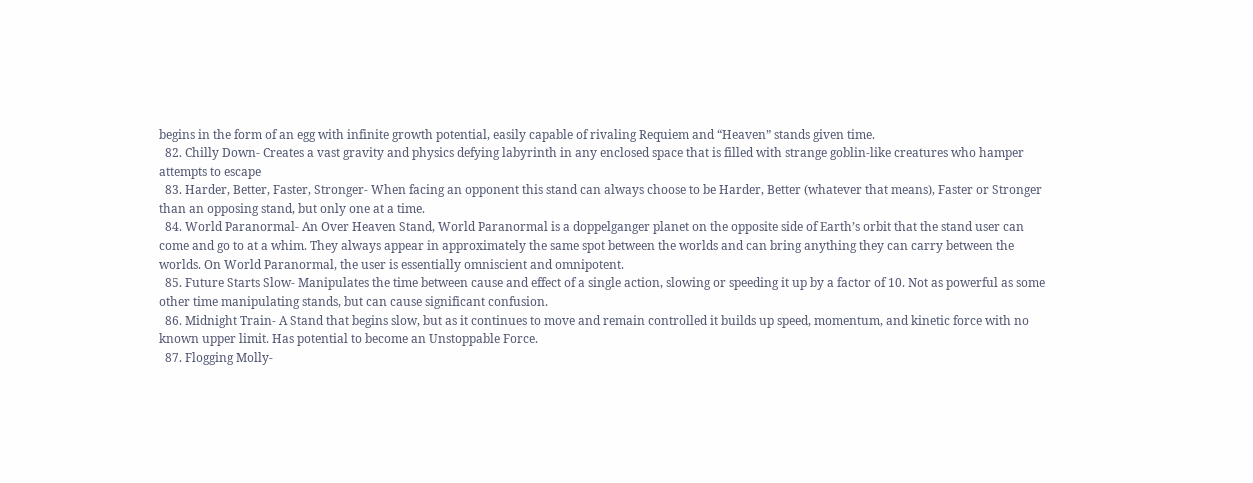begins in the form of an egg with infinite growth potential, easily capable of rivaling Requiem and “Heaven” stands given time.
  82. Chilly Down- Creates a vast gravity and physics defying labyrinth in any enclosed space that is filled with strange goblin-like creatures who hamper attempts to escape
  83. Harder, Better, Faster, Stronger- When facing an opponent this stand can always choose to be Harder, Better (whatever that means), Faster or Stronger than an opposing stand, but only one at a time.
  84. World Paranormal- An Over Heaven Stand, World Paranormal is a doppelganger planet on the opposite side of Earth’s orbit that the stand user can come and go to at a whim. They always appear in approximately the same spot between the worlds and can bring anything they can carry between the worlds. On World Paranormal, the user is essentially omniscient and omnipotent.
  85. Future Starts Slow- Manipulates the time between cause and effect of a single action, slowing or speeding it up by a factor of 10. Not as powerful as some other time manipulating stands, but can cause significant confusion.
  86. Midnight Train- A Stand that begins slow, but as it continues to move and remain controlled it builds up speed, momentum, and kinetic force with no known upper limit. Has potential to become an Unstoppable Force.
  87. Flogging Molly-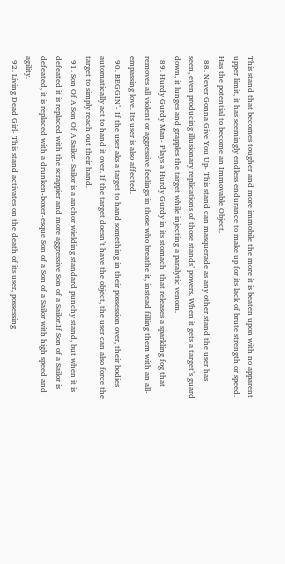This stand that becomes tougher and more immobile the more it is beaten upon with no apparent upper limit, it has seemingly endless endurance to make up for its lack of brute strength or speed. Has the potential to become an Immovable Object.
  88. Never Gonna Give You Up- This stand can masquerade as any other stand the user has seen, even producing illusionary replications of those stands’ powers. When it gets a target’s guard down, it lunges and grapples the target while injecting a paralytic venom.
  89. Hurdy Gurdy Man- Plays a Hurdy Gurdy in its stomach  that releases a sparkling fog that removes all violent or aggressive feelings in those who breathe it, instead filling them with an all-empassing love. Its user is also affected.
  90. BEGGIN’- If the user aks a target to hand something in their possession over, their bodies automatically act to hand it over. If the target doesn’t have the object, the user can also force the target to simply reach out their hand.
  91. Son Of A Son Of A Sailor- Sailor is a anchor wielding standard punchy stand, but when it is defeated it is replaced with the scrappier and more aggressive Son of a Sailor.If Son of a Sailor is defeated, it is replaced with a drunken-boxer-esque Son of a Son of a Sailor with high speed and agility.
  92. Living Dead Girl- This stand activates on the death of its user, possessing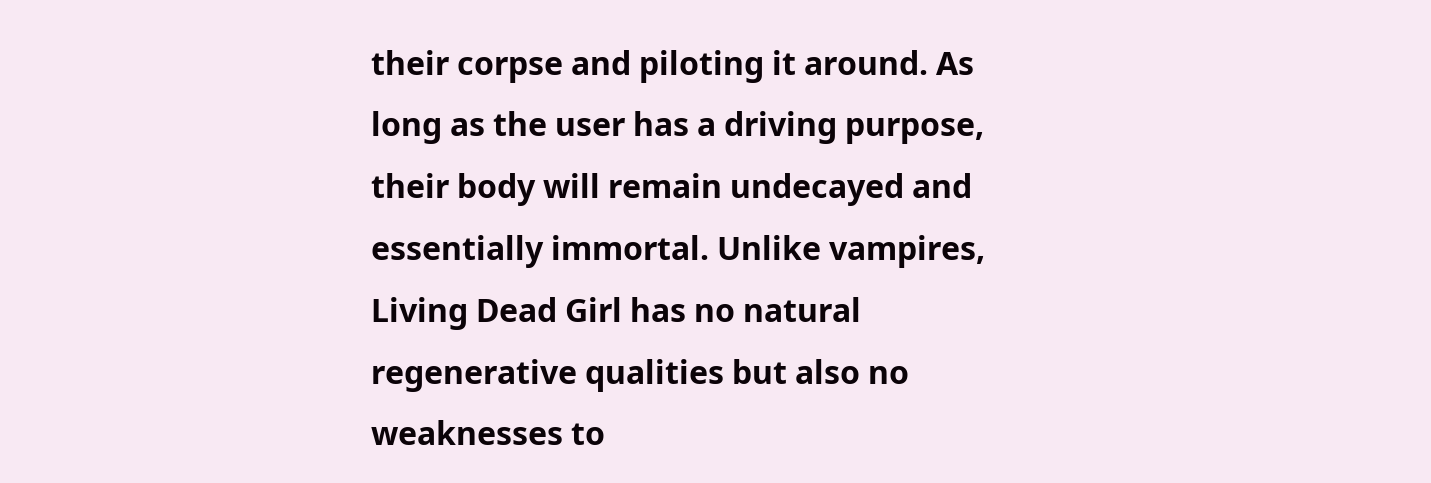their corpse and piloting it around. As long as the user has a driving purpose, their body will remain undecayed and essentially immortal. Unlike vampires, Living Dead Girl has no natural regenerative qualities but also no weaknesses to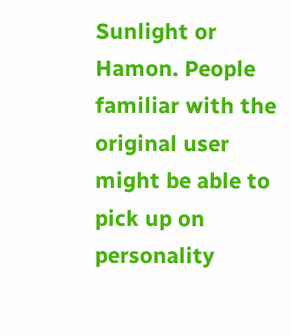Sunlight or Hamon. People familiar with the original user might be able to pick up on personality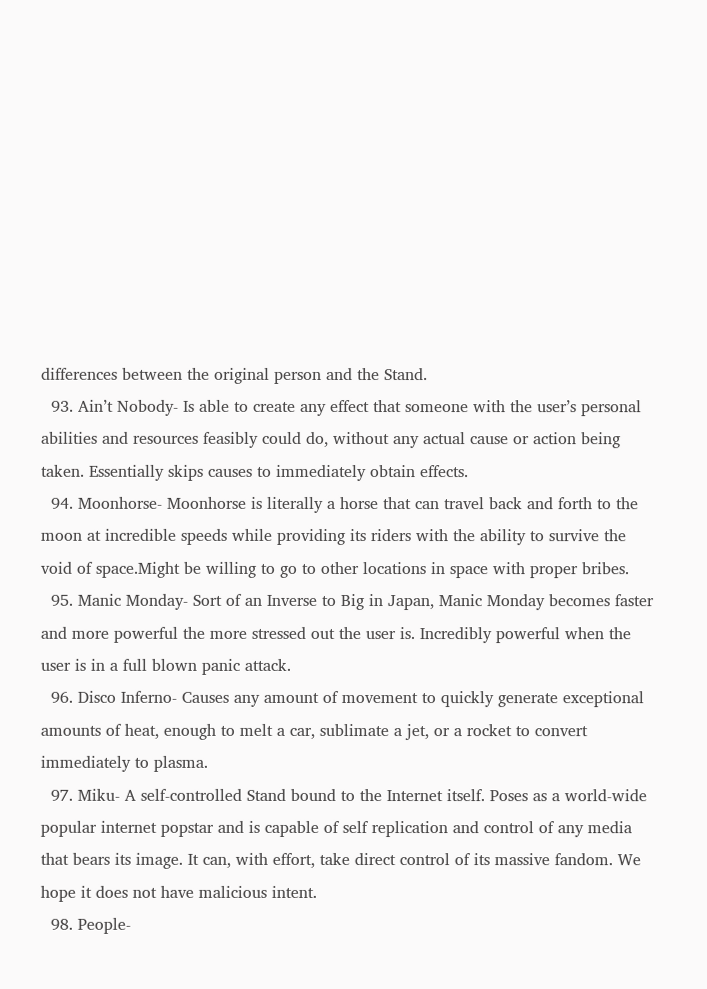differences between the original person and the Stand.
  93. Ain’t Nobody- Is able to create any effect that someone with the user’s personal abilities and resources feasibly could do, without any actual cause or action being taken. Essentially skips causes to immediately obtain effects.
  94. Moonhorse- Moonhorse is literally a horse that can travel back and forth to the moon at incredible speeds while providing its riders with the ability to survive the void of space.Might be willing to go to other locations in space with proper bribes.
  95. Manic Monday- Sort of an Inverse to Big in Japan, Manic Monday becomes faster and more powerful the more stressed out the user is. Incredibly powerful when the user is in a full blown panic attack.
  96. Disco Inferno- Causes any amount of movement to quickly generate exceptional amounts of heat, enough to melt a car, sublimate a jet, or a rocket to convert immediately to plasma.
  97. Miku- A self-controlled Stand bound to the Internet itself. Poses as a world-wide popular internet popstar and is capable of self replication and control of any media that bears its image. It can, with effort, take direct control of its massive fandom. We hope it does not have malicious intent.
  98. People-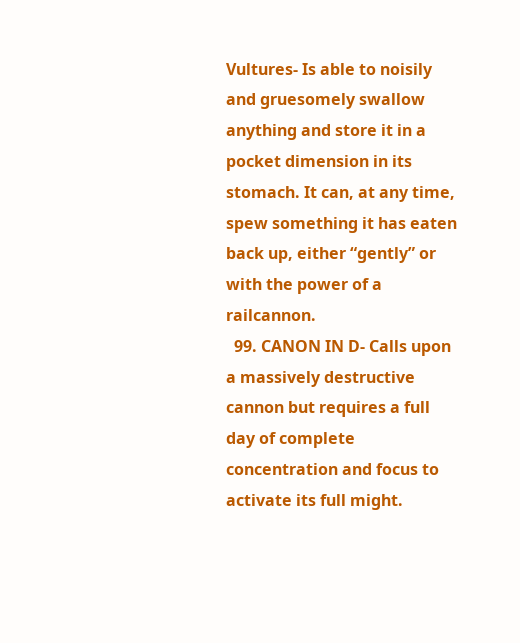Vultures- Is able to noisily and gruesomely swallow anything and store it in a pocket dimension in its stomach. It can, at any time, spew something it has eaten back up, either “gently” or with the power of a railcannon.
  99. CANON IN D- Calls upon a massively destructive cannon but requires a full day of complete concentration and focus to activate its full might.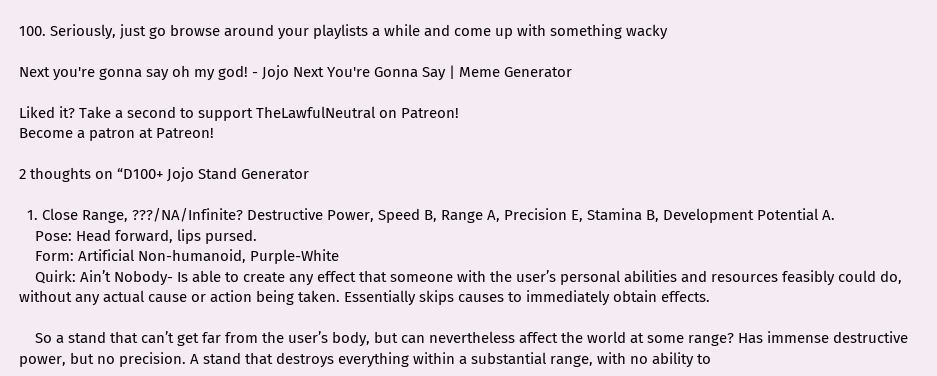100. Seriously, just go browse around your playlists a while and come up with something wacky

Next you're gonna say oh my god! - Jojo Next You're Gonna Say | Meme Generator

Liked it? Take a second to support TheLawfulNeutral on Patreon!
Become a patron at Patreon!

2 thoughts on “D100+ Jojo Stand Generator

  1. Close Range, ???/NA/Infinite? Destructive Power, Speed B, Range A, Precision E, Stamina B, Development Potential A.
    Pose: Head forward, lips pursed.
    Form: Artificial Non-humanoid, Purple-White
    Quirk: Ain’t Nobody- Is able to create any effect that someone with the user’s personal abilities and resources feasibly could do, without any actual cause or action being taken. Essentially skips causes to immediately obtain effects.

    So a stand that can’t get far from the user’s body, but can nevertheless affect the world at some range? Has immense destructive power, but no precision. A stand that destroys everything within a substantial range, with no ability to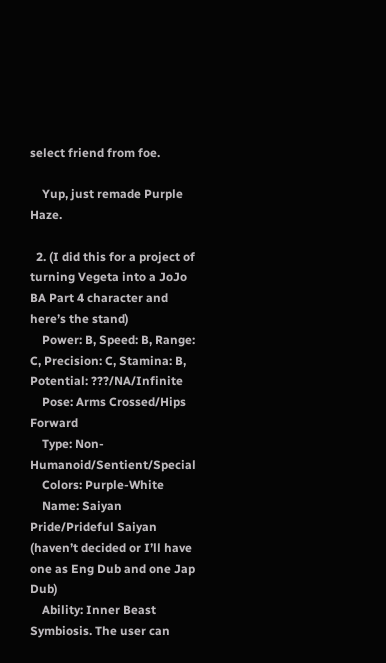select friend from foe.

    Yup, just remade Purple Haze.

  2. (I did this for a project of turning Vegeta into a JoJo BA Part 4 character and here’s the stand)
    Power: B, Speed: B, Range: C, Precision: C, Stamina: B, Potential: ???/NA/Infinite
    Pose: Arms Crossed/Hips Forward
    Type: Non-Humanoid/Sentient/Special
    Colors: Purple-White
    Name: Saiyan Pride/Prideful Saiyan (haven’t decided or I’ll have one as Eng Dub and one Jap Dub)
    Ability: Inner Beast Symbiosis. The user can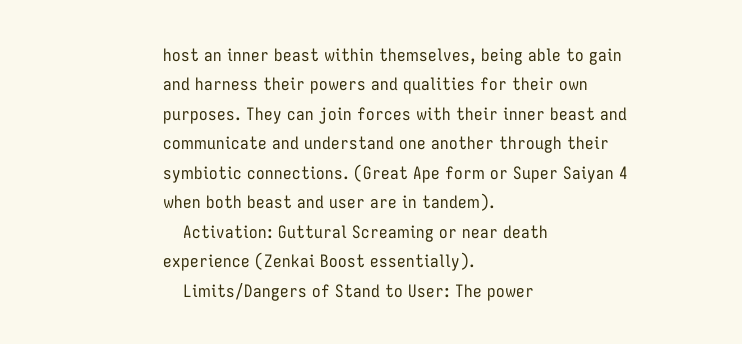host an inner beast within themselves, being able to gain and harness their powers and qualities for their own purposes. They can join forces with their inner beast and communicate and understand one another through their symbiotic connections. (Great Ape form or Super Saiyan 4 when both beast and user are in tandem).
    Activation: Guttural Screaming or near death experience (Zenkai Boost essentially).
    Limits/Dangers of Stand to User: The power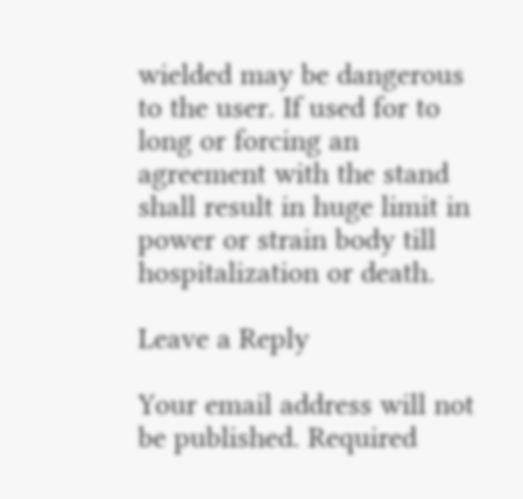wielded may be dangerous to the user. If used for to long or forcing an agreement with the stand shall result in huge limit in power or strain body till hospitalization or death.

Leave a Reply

Your email address will not be published. Required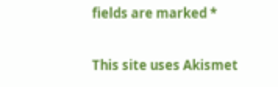fields are marked *

This site uses Akismet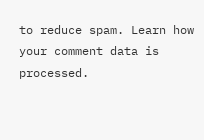to reduce spam. Learn how your comment data is processed.